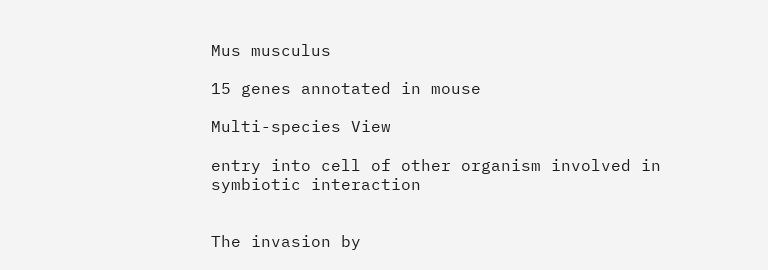Mus musculus

15 genes annotated in mouse

Multi-species View

entry into cell of other organism involved in symbiotic interaction


The invasion by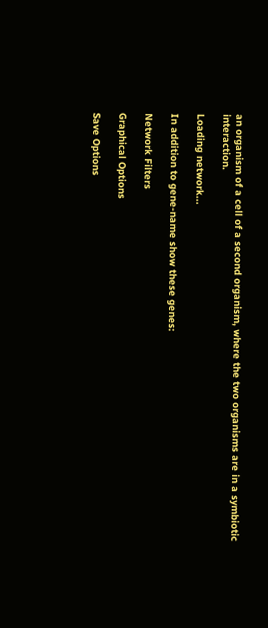an organism of a cell of a second organism, where the two organisms are in a symbiotic interaction.

Loading network...

In addition to gene-name show these genes:

Network Filters

Graphical Options

Save Options